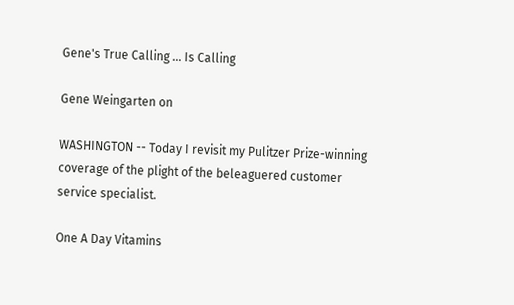Gene's True Calling ... Is Calling

Gene Weingarten on

WASHINGTON -- Today I revisit my Pulitzer Prize-winning coverage of the plight of the beleaguered customer service specialist.

One A Day Vitamins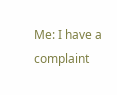Me: I have a complaint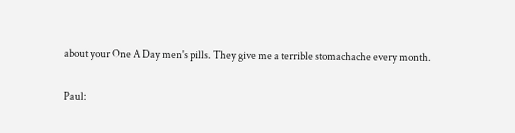about your One A Day men's pills. They give me a terrible stomachache every month.

Paul: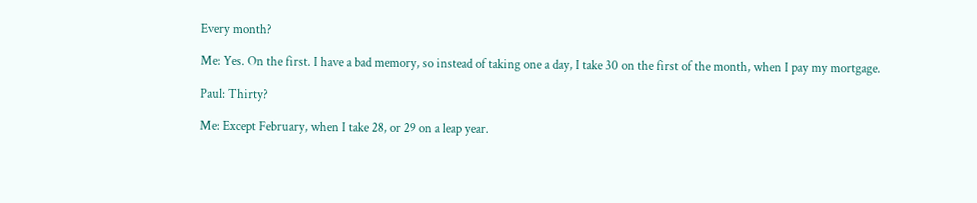Every month?

Me: Yes. On the first. I have a bad memory, so instead of taking one a day, I take 30 on the first of the month, when I pay my mortgage.

Paul: Thirty?

Me: Except February, when I take 28, or 29 on a leap year.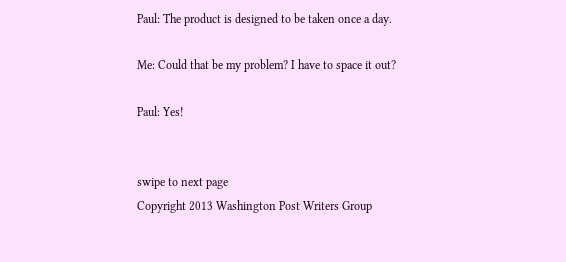Paul: The product is designed to be taken once a day.

Me: Could that be my problem? I have to space it out?

Paul: Yes!


swipe to next page
Copyright 2013 Washington Post Writers Group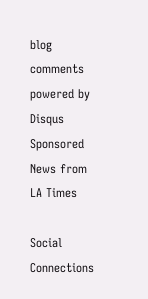blog comments powered by Disqus
Sponsored News from LA Times

Social Connections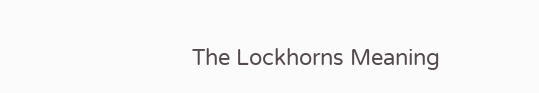The Lockhorns Meaning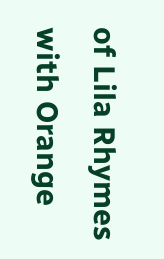of Lila Rhymes with Orange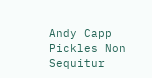Andy Capp Pickles Non Sequitur